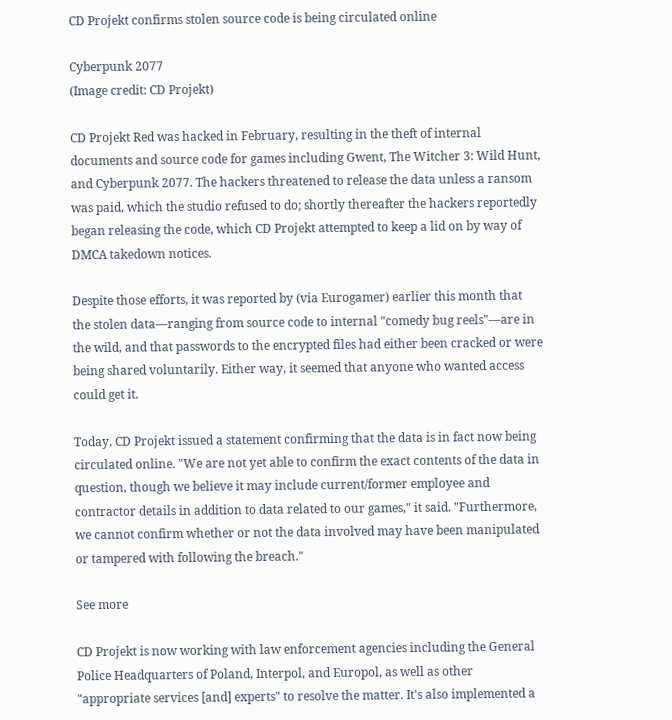CD Projekt confirms stolen source code is being circulated online

Cyberpunk 2077
(Image credit: CD Projekt)

CD Projekt Red was hacked in February, resulting in the theft of internal documents and source code for games including Gwent, The Witcher 3: Wild Hunt, and Cyberpunk 2077. The hackers threatened to release the data unless a ransom was paid, which the studio refused to do; shortly thereafter the hackers reportedly began releasing the code, which CD Projekt attempted to keep a lid on by way of DMCA takedown notices.

Despite those efforts, it was reported by (via Eurogamer) earlier this month that the stolen data—ranging from source code to internal "comedy bug reels"—are in the wild, and that passwords to the encrypted files had either been cracked or were being shared voluntarily. Either way, it seemed that anyone who wanted access could get it.

Today, CD Projekt issued a statement confirming that the data is in fact now being circulated online. "We are not yet able to confirm the exact contents of the data in question, though we believe it may include current/former employee and contractor details in addition to data related to our games," it said. "Furthermore, we cannot confirm whether or not the data involved may have been manipulated or tampered with following the breach."

See more

CD Projekt is now working with law enforcement agencies including the General Police Headquarters of Poland, Interpol, and Europol, as well as other "appropriate services [and] experts" to resolve the matter. It's also implemented a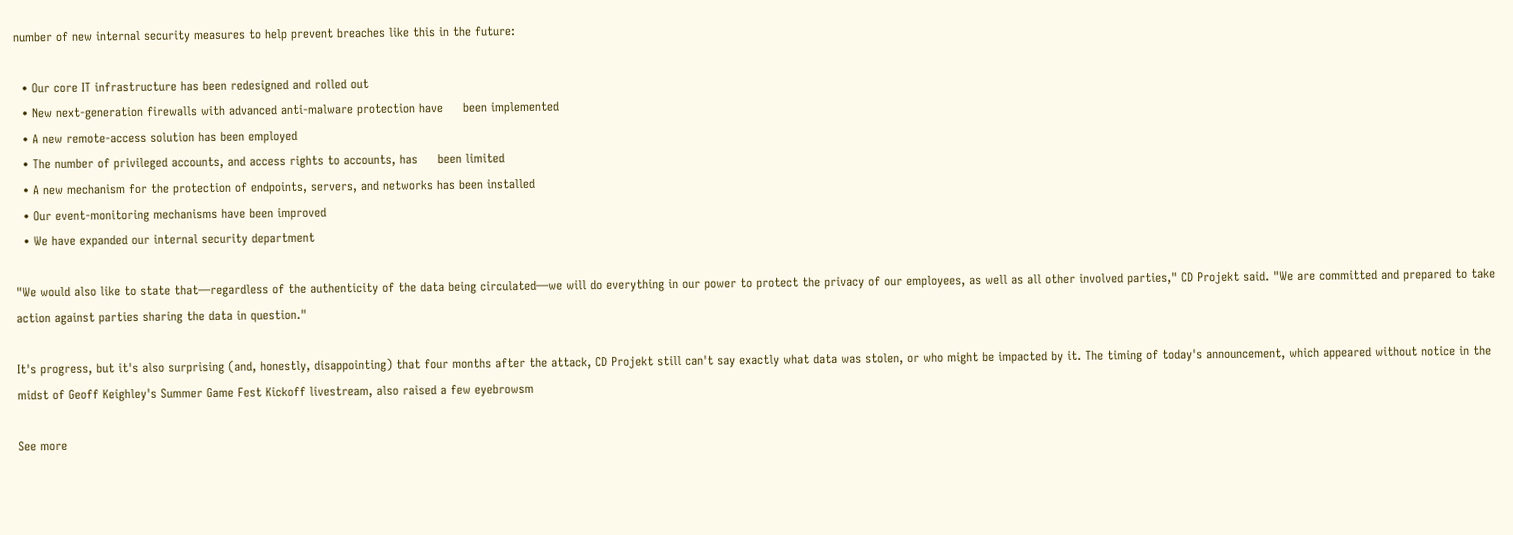number of new internal security measures to help prevent breaches like this in the future:

  • Our core IT infrastructure has been redesigned and rolled out
  • New next-generation firewalls with advanced anti-malware protection have     been implemented
  • A new remote-access solution has been employed
  • The number of privileged accounts, and access rights to accounts, has     been limited
  • A new mechanism for the protection of endpoints, servers, and networks has been installed
  • Our event-monitoring mechanisms have been improved
  • We have expanded our internal security department

"We would also like to state that—regardless of the authenticity of the data being circulated—we will do everything in our power to protect the privacy of our employees, as well as all other involved parties," CD Projekt said. "We are committed and prepared to take action against parties sharing the data in question."

It's progress, but it's also surprising (and, honestly, disappointing) that four months after the attack, CD Projekt still can't say exactly what data was stolen, or who might be impacted by it. The timing of today's announcement, which appeared without notice in the midst of Geoff Keighley's Summer Game Fest Kickoff livestream, also raised a few eyebrowsm

See more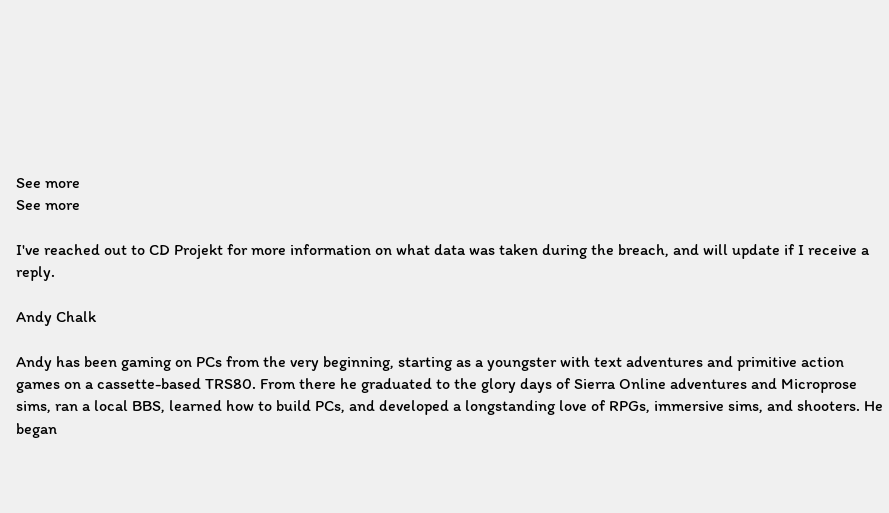See more
See more

I've reached out to CD Projekt for more information on what data was taken during the breach, and will update if I receive a reply.

Andy Chalk

Andy has been gaming on PCs from the very beginning, starting as a youngster with text adventures and primitive action games on a cassette-based TRS80. From there he graduated to the glory days of Sierra Online adventures and Microprose sims, ran a local BBS, learned how to build PCs, and developed a longstanding love of RPGs, immersive sims, and shooters. He began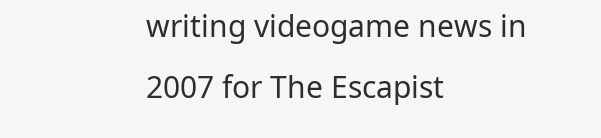writing videogame news in 2007 for The Escapist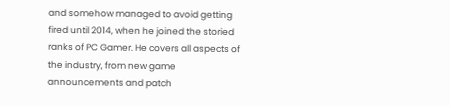and somehow managed to avoid getting fired until 2014, when he joined the storied ranks of PC Gamer. He covers all aspects of the industry, from new game announcements and patch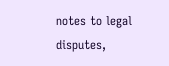notes to legal disputes,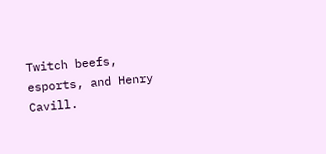Twitch beefs, esports, and Henry Cavill.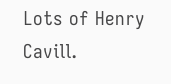Lots of Henry Cavill.